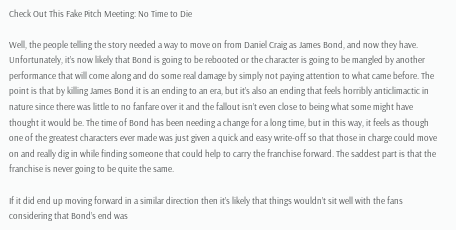Check Out This Fake Pitch Meeting: No Time to Die

Well, the people telling the story needed a way to move on from Daniel Craig as James Bond, and now they have. Unfortunately, it’s now likely that Bond is going to be rebooted or the character is going to be mangled by another performance that will come along and do some real damage by simply not paying attention to what came before. The point is that by killing James Bond it is an ending to an era, but it’s also an ending that feels horribly anticlimactic in nature since there was little to no fanfare over it and the fallout isn’t even close to being what some might have thought it would be. The time of Bond has been needing a change for a long time, but in this way, it feels as though one of the greatest characters ever made was just given a quick and easy write-off so that those in charge could move on and really dig in while finding someone that could help to carry the franchise forward. The saddest part is that the franchise is never going to be quite the same.

If it did end up moving forward in a similar direction then it’s likely that things wouldn’t sit well with the fans considering that Bond’s end was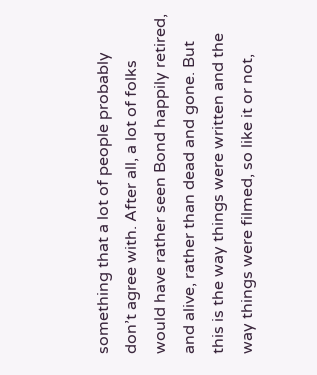something that a lot of people probably don’t agree with. After all, a lot of folks would have rather seen Bond happily retired, and alive, rather than dead and gone. But this is the way things were written and the way things were filmed, so like it or not,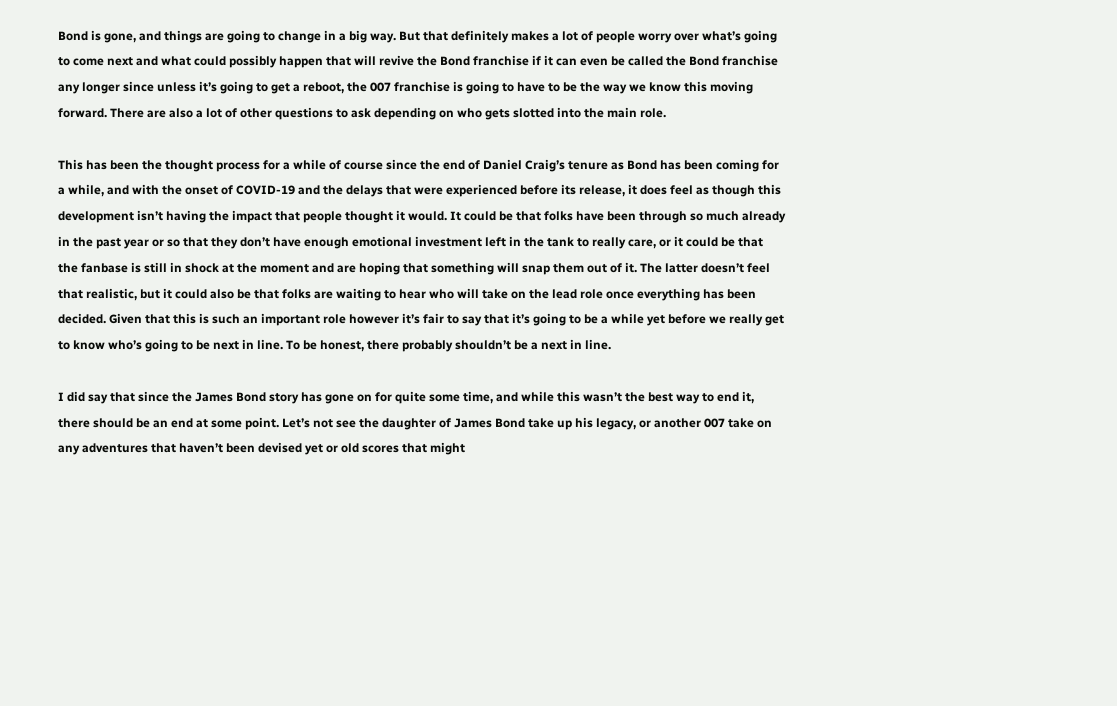Bond is gone, and things are going to change in a big way. But that definitely makes a lot of people worry over what’s going to come next and what could possibly happen that will revive the Bond franchise if it can even be called the Bond franchise any longer since unless it’s going to get a reboot, the 007 franchise is going to have to be the way we know this moving forward. There are also a lot of other questions to ask depending on who gets slotted into the main role.

This has been the thought process for a while of course since the end of Daniel Craig’s tenure as Bond has been coming for a while, and with the onset of COVID-19 and the delays that were experienced before its release, it does feel as though this development isn’t having the impact that people thought it would. It could be that folks have been through so much already in the past year or so that they don’t have enough emotional investment left in the tank to really care, or it could be that the fanbase is still in shock at the moment and are hoping that something will snap them out of it. The latter doesn’t feel that realistic, but it could also be that folks are waiting to hear who will take on the lead role once everything has been decided. Given that this is such an important role however it’s fair to say that it’s going to be a while yet before we really get to know who’s going to be next in line. To be honest, there probably shouldn’t be a next in line.

I did say that since the James Bond story has gone on for quite some time, and while this wasn’t the best way to end it, there should be an end at some point. Let’s not see the daughter of James Bond take up his legacy, or another 007 take on any adventures that haven’t been devised yet or old scores that might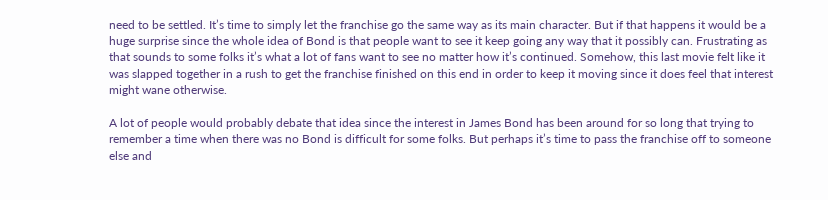need to be settled. It’s time to simply let the franchise go the same way as its main character. But if that happens it would be a huge surprise since the whole idea of Bond is that people want to see it keep going any way that it possibly can. Frustrating as that sounds to some folks it’s what a lot of fans want to see no matter how it’s continued. Somehow, this last movie felt like it was slapped together in a rush to get the franchise finished on this end in order to keep it moving since it does feel that interest might wane otherwise.

A lot of people would probably debate that idea since the interest in James Bond has been around for so long that trying to remember a time when there was no Bond is difficult for some folks. But perhaps it’s time to pass the franchise off to someone else and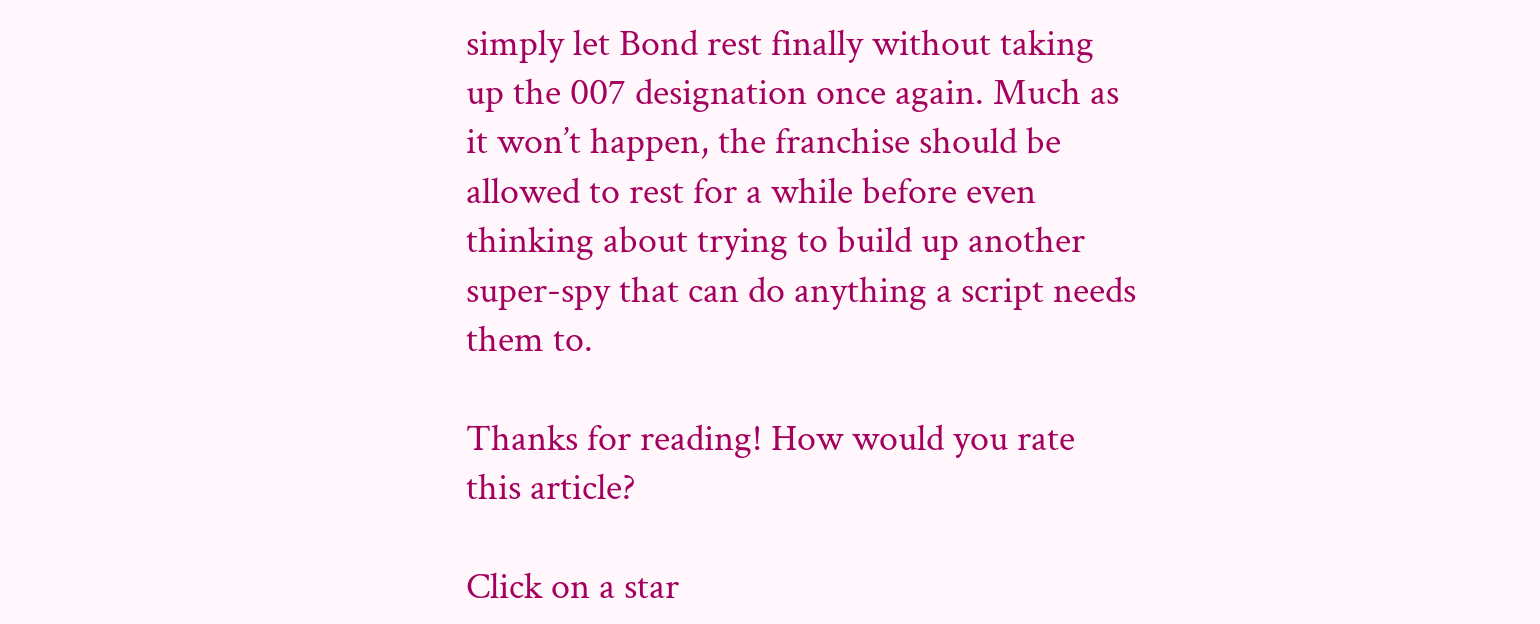simply let Bond rest finally without taking up the 007 designation once again. Much as it won’t happen, the franchise should be allowed to rest for a while before even thinking about trying to build up another super-spy that can do anything a script needs them to.

Thanks for reading! How would you rate this article?

Click on a star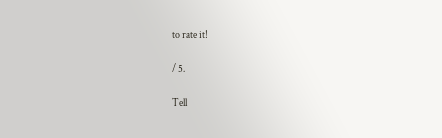to rate it!

/ 5.

Tell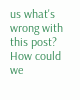us what's wrong with this post? How could we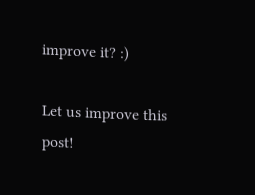improve it? :)

Let us improve this post!